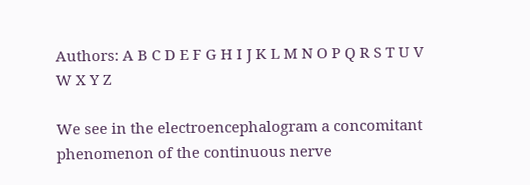Authors: A B C D E F G H I J K L M N O P Q R S T U V W X Y Z

We see in the electroencephalogram a concomitant phenomenon of the continuous nerve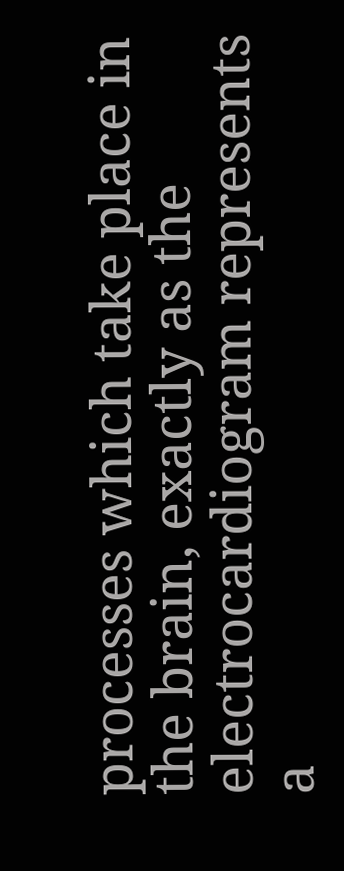processes which take place in the brain, exactly as the electrocardiogram represents a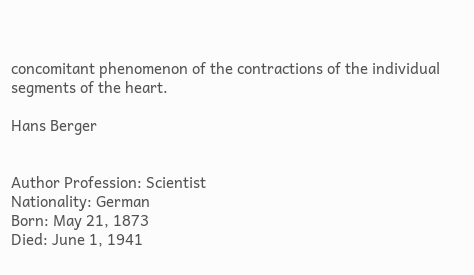concomitant phenomenon of the contractions of the individual segments of the heart.

Hans Berger


Author Profession: Scientist
Nationality: German
Born: May 21, 1873
Died: June 1, 1941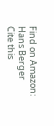Find on Amazon: Hans Berger
Cite this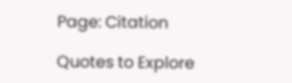Page: Citation

Quotes to Explore